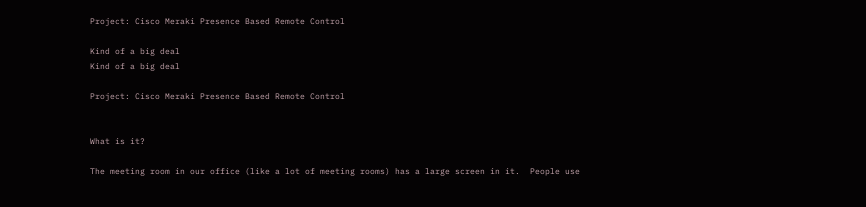Project: Cisco Meraki Presence Based Remote Control

Kind of a big deal
Kind of a big deal

Project: Cisco Meraki Presence Based Remote Control


What is it?

The meeting room in our office (like a lot of meeting rooms) has a large screen in it.  People use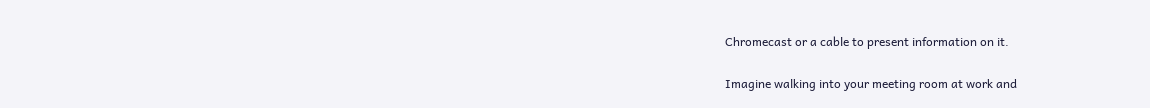Chromecast or a cable to present information on it.

Imagine walking into your meeting room at work and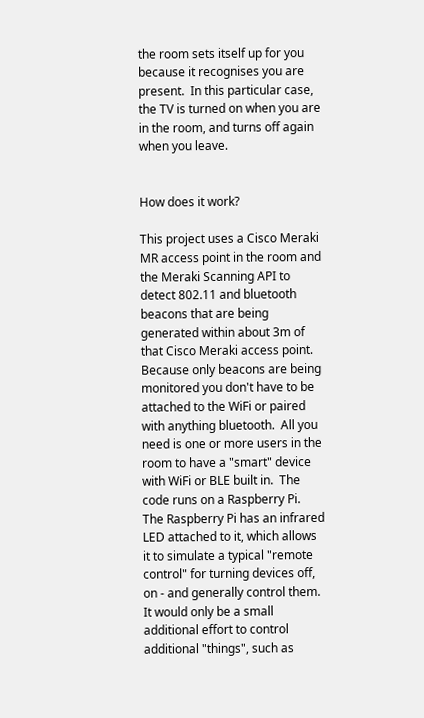the room sets itself up for you because it recognises you are present.  In this particular case, the TV is turned on when you are in the room, and turns off again when you leave.


How does it work?

This project uses a Cisco Meraki MR access point in the room and the Meraki Scanning API to detect 802.11 and bluetooth beacons that are being generated within about 3m of that Cisco Meraki access point.  Because only beacons are being monitored you don't have to be attached to the WiFi or paired with anything bluetooth.  All you need is one or more users in the room to have a "smart" device with WiFi or BLE built in.  The code runs on a Raspberry Pi.  The Raspberry Pi has an infrared LED attached to it, which allows it to simulate a typical "remote control" for turning devices off, on - and generally control them.  It would only be a small additional effort to control additional "things", such as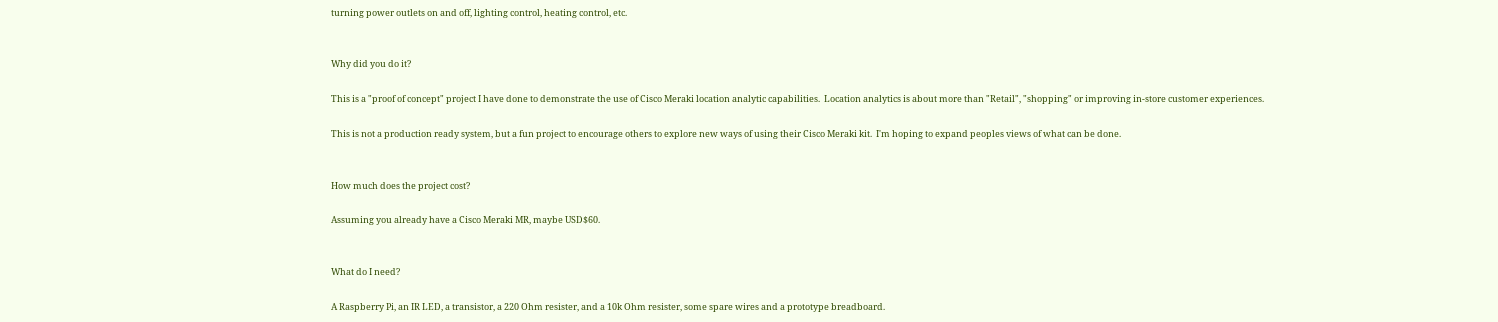turning power outlets on and off, lighting control, heating control, etc.


Why did you do it?

This is a "proof of concept" project I have done to demonstrate the use of Cisco Meraki location analytic capabilities.  Location analytics is about more than "Retail", "shopping" or improving in-store customer experiences.

This is not a production ready system, but a fun project to encourage others to explore new ways of using their Cisco Meraki kit.  I'm hoping to expand peoples views of what can be done.


How much does the project cost?

Assuming you already have a Cisco Meraki MR, maybe USD$60.


What do I need?

A Raspberry Pi, an IR LED, a transistor, a 220 Ohm resister, and a 10k Ohm resister, some spare wires and a prototype breadboard.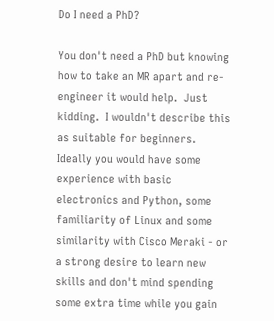Do I need a PhD?

You don't need a PhD but knowing how to take an MR apart and re-engineer it would help.  Just kidding.  I wouldn't describe this as suitable for beginners.  Ideally you would have some experience with basic electronics and Python, some familiarity of Linux and some similarity with Cisco Meraki - or a strong desire to learn new skills and don't mind spending some extra time while you gain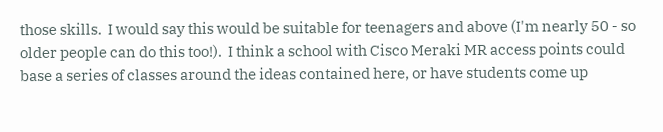those skills.  I would say this would be suitable for teenagers and above (I'm nearly 50 - so older people can do this too!).  I think a school with Cisco Meraki MR access points could base a series of classes around the ideas contained here, or have students come up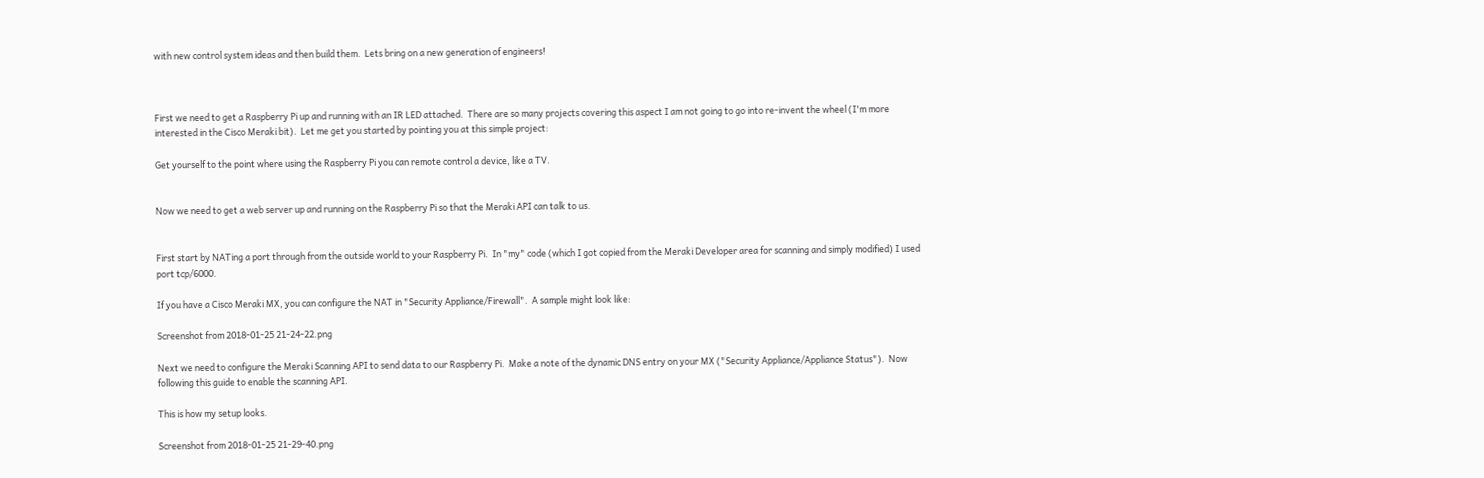with new control system ideas and then build them.  Lets bring on a new generation of engineers!



First we need to get a Raspberry Pi up and running with an IR LED attached.  There are so many projects covering this aspect I am not going to go into re-invent the wheel (I'm more interested in the Cisco Meraki bit).  Let me get you started by pointing you at this simple project:

Get yourself to the point where using the Raspberry Pi you can remote control a device, like a TV.


Now we need to get a web server up and running on the Raspberry Pi so that the Meraki API can talk to us.


First start by NATing a port through from the outside world to your Raspberry Pi.  In "my" code (which I got copied from the Meraki Developer area for scanning and simply modified) I used port tcp/6000.

If you have a Cisco Meraki MX, you can configure the NAT in "Security Appliance/Firewall".  A sample might look like:

Screenshot from 2018-01-25 21-24-22.png

Next we need to configure the Meraki Scanning API to send data to our Raspberry Pi.  Make a note of the dynamic DNS entry on your MX ("Security Appliance/Appliance Status").  Now following this guide to enable the scanning API.

This is how my setup looks.

Screenshot from 2018-01-25 21-29-40.png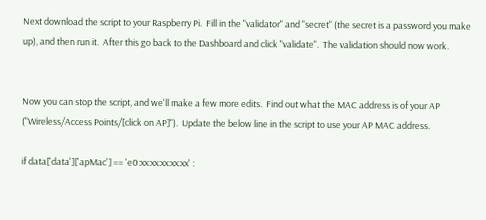Next download the script to your Raspberry Pi.  Fill in the "validator" and "secret" (the secret is a password you make up), and then run it.  After this go back to the Dashboard and click "validate".  The validation should now work.


Now you can stop the script, and we'll make a few more edits.  Find out what the MAC address is of your AP ("Wireless/Access Points/[click on AP]").  Update the below line in the script to use your AP MAC address.

if data['data']['apMac'] == 'e0:xx:xx:xx:xx:xx' :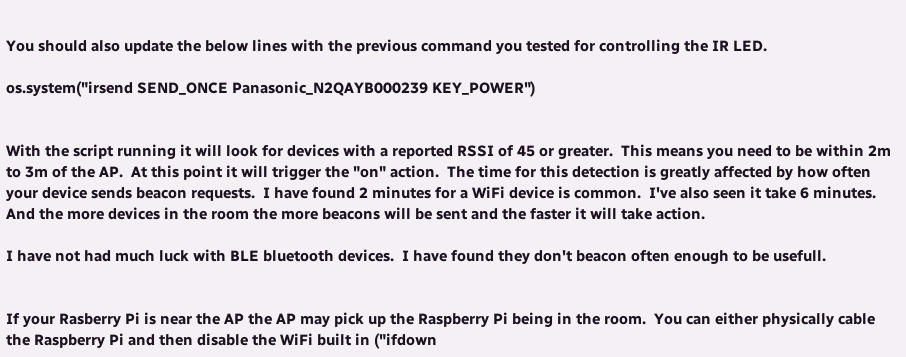You should also update the below lines with the previous command you tested for controlling the IR LED.

os.system("irsend SEND_ONCE Panasonic_N2QAYB000239 KEY_POWER")


With the script running it will look for devices with a reported RSSI of 45 or greater.  This means you need to be within 2m to 3m of the AP.  At this point it will trigger the "on" action.  The time for this detection is greatly affected by how often your device sends beacon requests.  I have found 2 minutes for a WiFi device is common.  I've also seen it take 6 minutes.  And the more devices in the room the more beacons will be sent and the faster it will take action.

I have not had much luck with BLE bluetooth devices.  I have found they don't beacon often enough to be usefull.


If your Rasberry Pi is near the AP the AP may pick up the Raspberry Pi being in the room.  You can either physically cable the Raspberry Pi and then disable the WiFi built in ("ifdown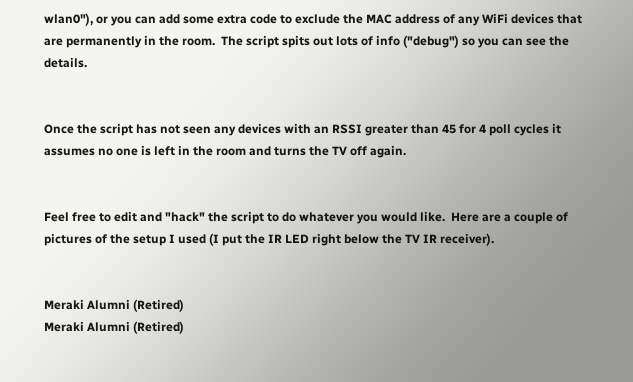wlan0"), or you can add some extra code to exclude the MAC address of any WiFi devices that are permanently in the room.  The script spits out lots of info ("debug") so you can see the details.


Once the script has not seen any devices with an RSSI greater than 45 for 4 poll cycles it assumes no one is left in the room and turns the TV off again.


Feel free to edit and "hack" the script to do whatever you would like.  Here are a couple of pictures of the setup I used (I put the IR LED right below the TV IR receiver).


Meraki Alumni (Retired)
Meraki Alumni (Retired)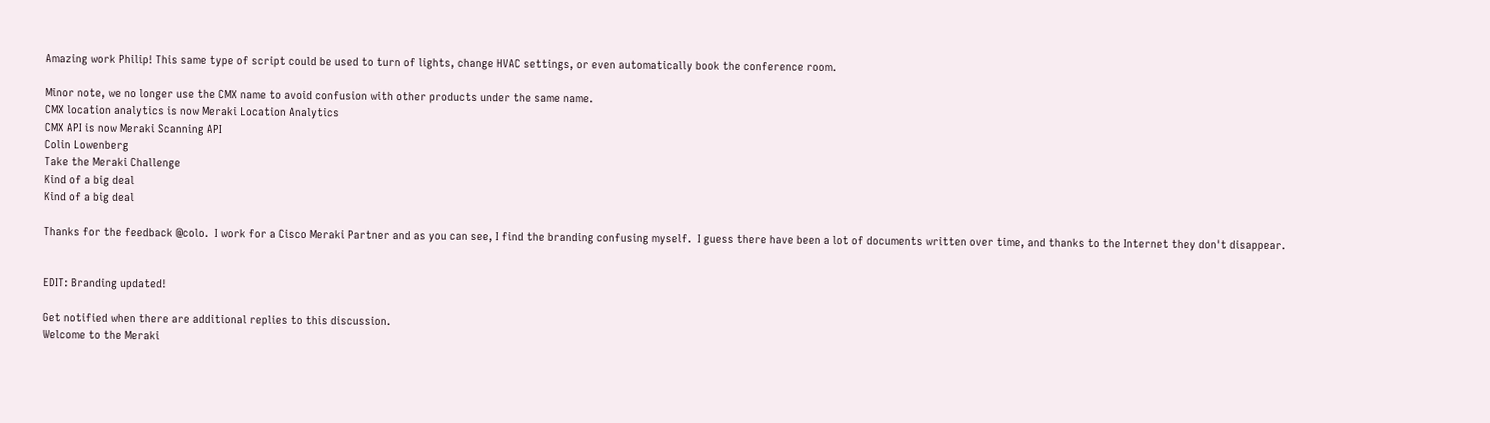Amazing work Philip! This same type of script could be used to turn of lights, change HVAC settings, or even automatically book the conference room.

Minor note, we no longer use the CMX name to avoid confusion with other products under the same name.
CMX location analytics is now Meraki Location Analytics
CMX API is now Meraki Scanning API
Colin Lowenberg
Take the Meraki Challenge
Kind of a big deal
Kind of a big deal

Thanks for the feedback @colo.  I work for a Cisco Meraki Partner and as you can see, I find the branding confusing myself.  I guess there have been a lot of documents written over time, and thanks to the Internet they don't disappear.


EDIT: Branding updated!

Get notified when there are additional replies to this discussion.
Welcome to the Meraki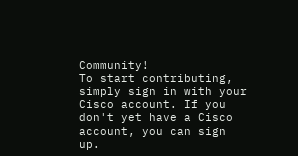Community!
To start contributing, simply sign in with your Cisco account. If you don't yet have a Cisco account, you can sign up.